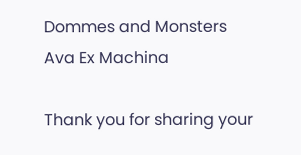Dommes and Monsters
Ava Ex Machina

Thank you for sharing your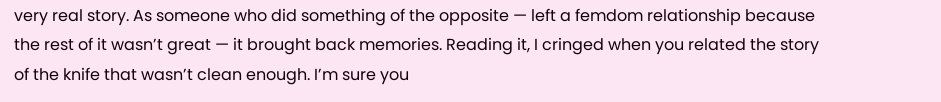very real story. As someone who did something of the opposite — left a femdom relationship because the rest of it wasn’t great — it brought back memories. Reading it, I cringed when you related the story of the knife that wasn’t clean enough. I’m sure you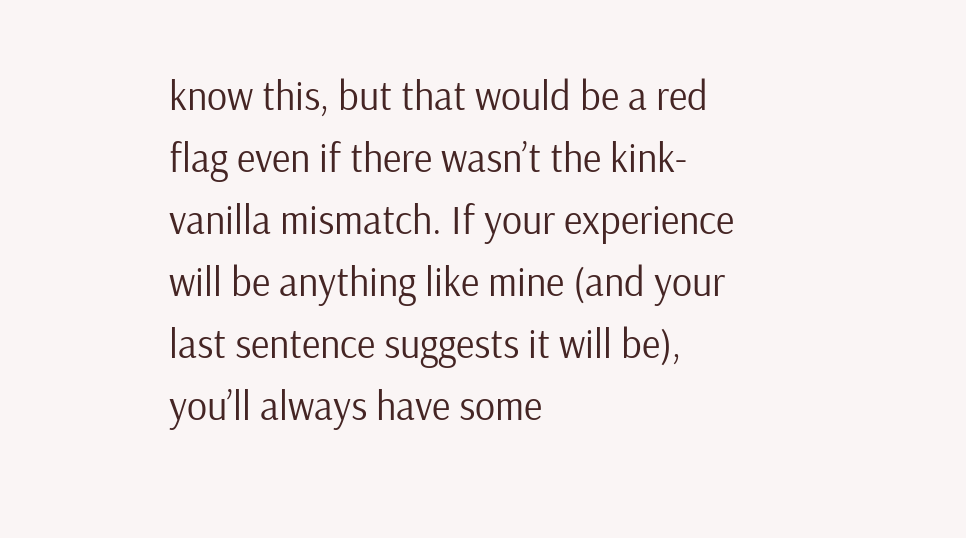know this, but that would be a red flag even if there wasn’t the kink-vanilla mismatch. If your experience will be anything like mine (and your last sentence suggests it will be), you’ll always have some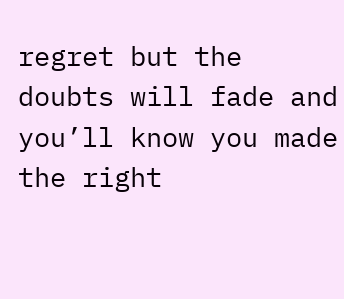regret but the doubts will fade and you’ll know you made the right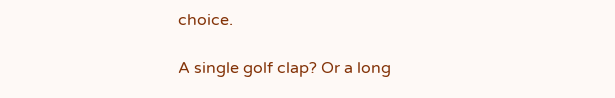choice.

A single golf clap? Or a long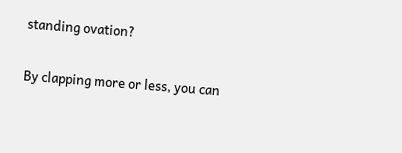standing ovation?

By clapping more or less, you can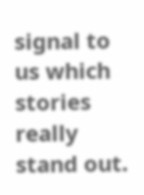signal to us which stories really stand out.